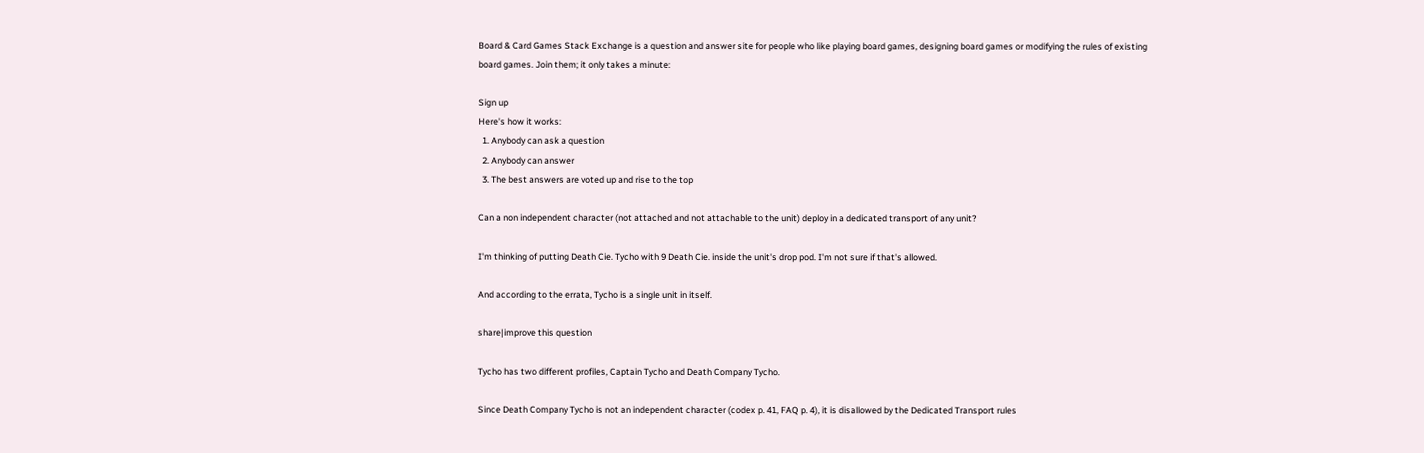Board & Card Games Stack Exchange is a question and answer site for people who like playing board games, designing board games or modifying the rules of existing board games. Join them; it only takes a minute:

Sign up
Here's how it works:
  1. Anybody can ask a question
  2. Anybody can answer
  3. The best answers are voted up and rise to the top

Can a non independent character (not attached and not attachable to the unit) deploy in a dedicated transport of any unit?

I'm thinking of putting Death Cie. Tycho with 9 Death Cie. inside the unit's drop pod. I'm not sure if that's allowed.

And according to the errata, Tycho is a single unit in itself.

share|improve this question

Tycho has two different profiles, Captain Tycho and Death Company Tycho.

Since Death Company Tycho is not an independent character (codex p. 41, FAQ p. 4), it is disallowed by the Dedicated Transport rules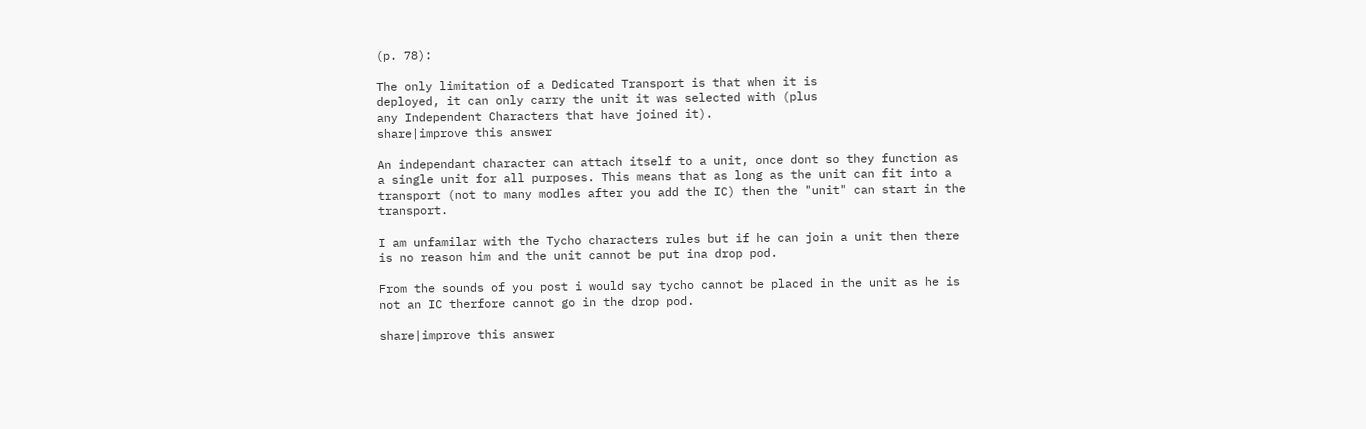(p. 78):

The only limitation of a Dedicated Transport is that when it is
deployed, it can only carry the unit it was selected with (plus
any Independent Characters that have joined it).
share|improve this answer

An independant character can attach itself to a unit, once dont so they function as a single unit for all purposes. This means that as long as the unit can fit into a transport (not to many modles after you add the IC) then the "unit" can start in the transport.

I am unfamilar with the Tycho characters rules but if he can join a unit then there is no reason him and the unit cannot be put ina drop pod.

From the sounds of you post i would say tycho cannot be placed in the unit as he is not an IC therfore cannot go in the drop pod.

share|improve this answer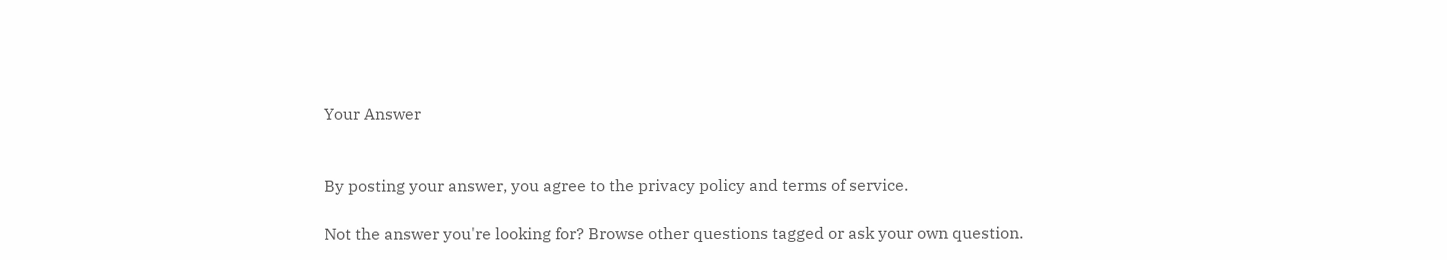Your Answer


By posting your answer, you agree to the privacy policy and terms of service.

Not the answer you're looking for? Browse other questions tagged or ask your own question.